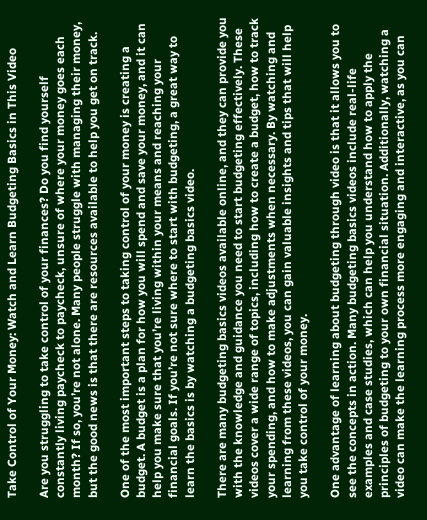Take Control of Your Money: Watch and Learn Budgeting Basics in This Video

Are you struggling to take control of your finances? Do you find yourself constantly living paycheck to paycheck, unsure of where your money goes each month? If so, you’re not alone. Many people struggle with managing their money, but the good news is that there are resources available to help you get on track.

One of the most important steps to taking control of your money is creating a budget. A budget is a plan for how you will spend and save your money, and it can help you make sure that you’re living within your means and reaching your financial goals. If you’re not sure where to start with budgeting, a great way to learn the basics is by watching a budgeting basics video.

There are many budgeting basics videos available online, and they can provide you with the knowledge and guidance you need to start budgeting effectively. These videos cover a wide range of topics, including how to create a budget, how to track your spending, and how to make adjustments when necessary. By watching and learning from these videos, you can gain valuable insights and tips that will help you take control of your money.

One advantage of learning about budgeting through video is that it allows you to see the concepts in action. Many budgeting basics videos include real-life examples and case studies, which can help you understand how to apply the principles of budgeting to your own financial situation. Additionally, watching a video can make the learning process more engaging and interactive, as you can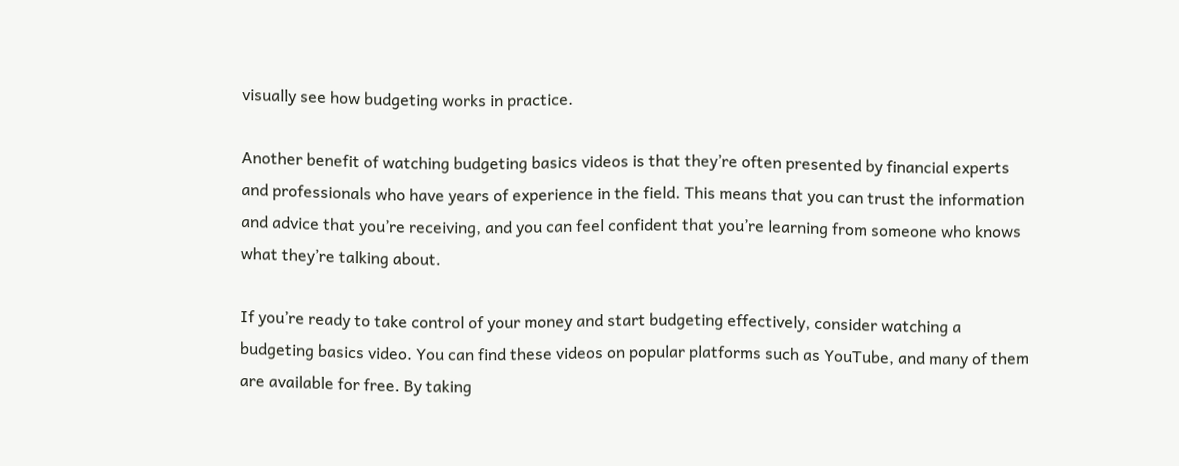visually see how budgeting works in practice.

Another benefit of watching budgeting basics videos is that they’re often presented by financial experts and professionals who have years of experience in the field. This means that you can trust the information and advice that you’re receiving, and you can feel confident that you’re learning from someone who knows what they’re talking about.

If you’re ready to take control of your money and start budgeting effectively, consider watching a budgeting basics video. You can find these videos on popular platforms such as YouTube, and many of them are available for free. By taking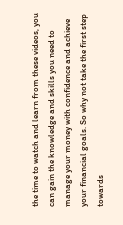the time to watch and learn from these videos, you can gain the knowledge and skills you need to manage your money with confidence and achieve your financial goals. So why not take the first step towards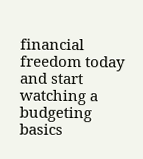financial freedom today and start watching a budgeting basics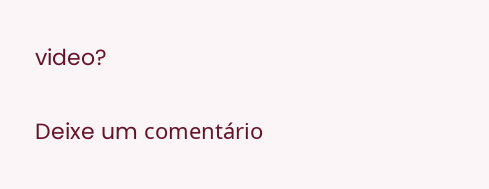video?

Deixe um comentário